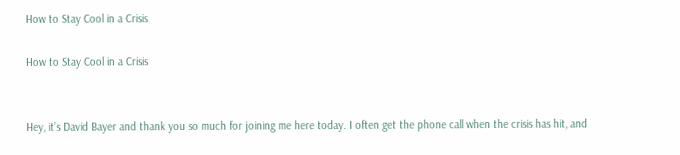How to Stay Cool in a Crisis

How to Stay Cool in a Crisis


Hey, it’s David Bayer and thank you so much for joining me here today. I often get the phone call when the crisis has hit, and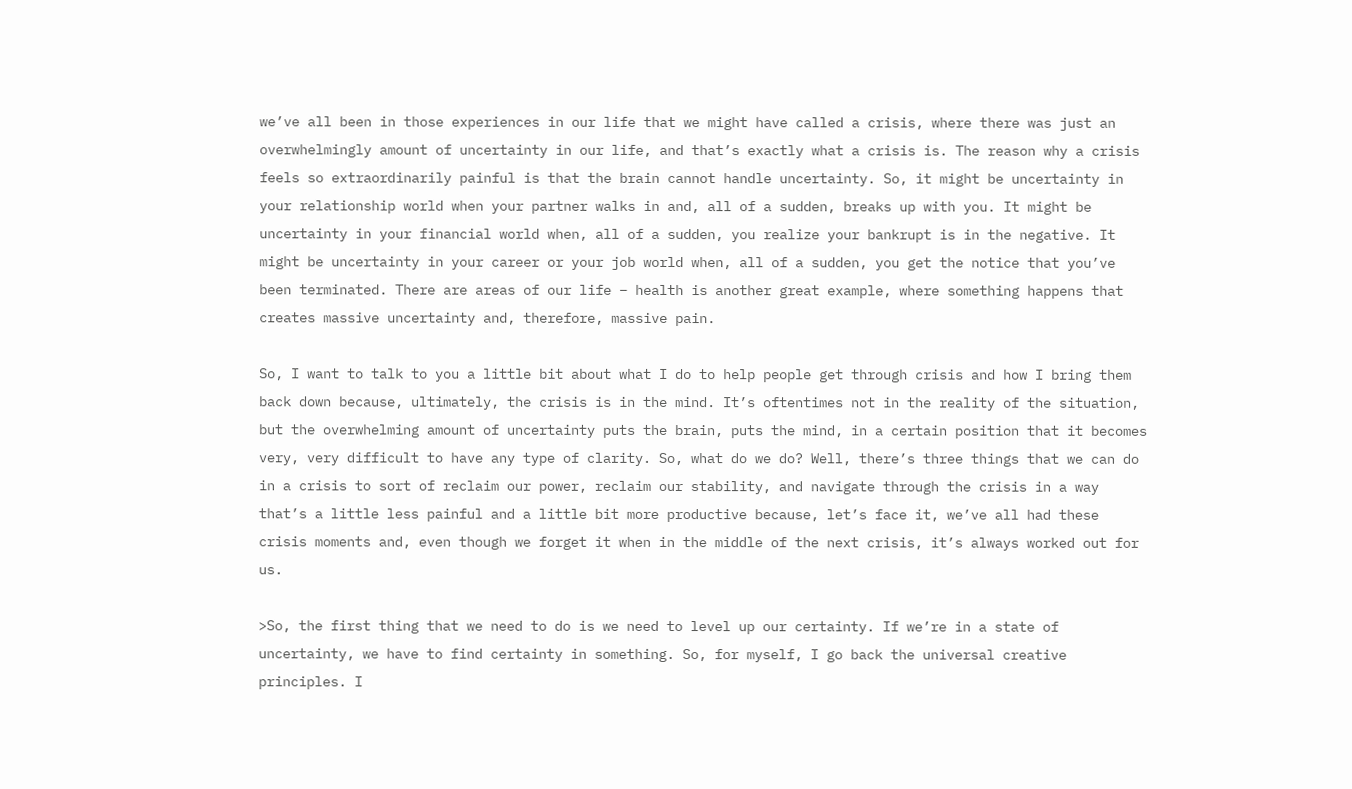we’ve all been in those experiences in our life that we might have called a crisis, where there was just an overwhelmingly amount of uncertainty in our life, and that’s exactly what a crisis is. The reason why a crisis feels so extraordinarily painful is that the brain cannot handle uncertainty. So, it might be uncertainty in your relationship world when your partner walks in and, all of a sudden, breaks up with you. It might be uncertainty in your financial world when, all of a sudden, you realize your bankrupt is in the negative. It might be uncertainty in your career or your job world when, all of a sudden, you get the notice that you’ve been terminated. There are areas of our life – health is another great example, where something happens that creates massive uncertainty and, therefore, massive pain.

So, I want to talk to you a little bit about what I do to help people get through crisis and how I bring them back down because, ultimately, the crisis is in the mind. It’s oftentimes not in the reality of the situation, but the overwhelming amount of uncertainty puts the brain, puts the mind, in a certain position that it becomes very, very difficult to have any type of clarity. So, what do we do? Well, there’s three things that we can do in a crisis to sort of reclaim our power, reclaim our stability, and navigate through the crisis in a way that’s a little less painful and a little bit more productive because, let’s face it, we’ve all had these crisis moments and, even though we forget it when in the middle of the next crisis, it’s always worked out for us.

>So, the first thing that we need to do is we need to level up our certainty. If we’re in a state of uncertainty, we have to find certainty in something. So, for myself, I go back the universal creative principles. I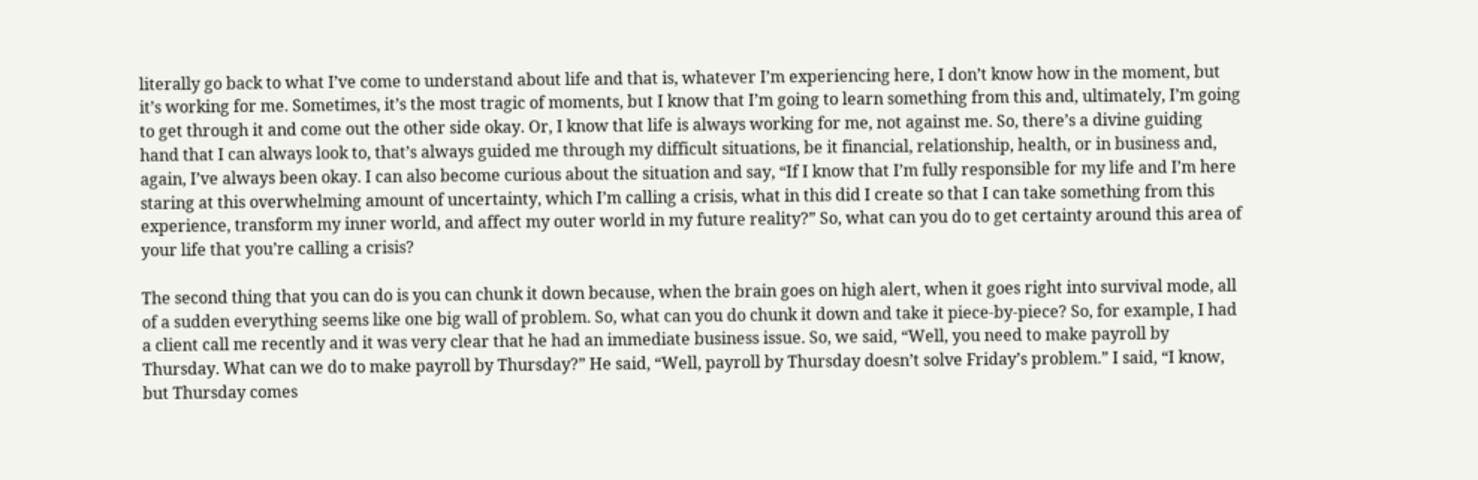literally go back to what I’ve come to understand about life and that is, whatever I’m experiencing here, I don’t know how in the moment, but it’s working for me. Sometimes, it’s the most tragic of moments, but I know that I’m going to learn something from this and, ultimately, I’m going to get through it and come out the other side okay. Or, I know that life is always working for me, not against me. So, there’s a divine guiding hand that I can always look to, that’s always guided me through my difficult situations, be it financial, relationship, health, or in business and, again, I’ve always been okay. I can also become curious about the situation and say, “If I know that I’m fully responsible for my life and I’m here staring at this overwhelming amount of uncertainty, which I’m calling a crisis, what in this did I create so that I can take something from this experience, transform my inner world, and affect my outer world in my future reality?” So, what can you do to get certainty around this area of your life that you’re calling a crisis?

The second thing that you can do is you can chunk it down because, when the brain goes on high alert, when it goes right into survival mode, all of a sudden everything seems like one big wall of problem. So, what can you do chunk it down and take it piece-by-piece? So, for example, I had a client call me recently and it was very clear that he had an immediate business issue. So, we said, “Well, you need to make payroll by Thursday. What can we do to make payroll by Thursday?” He said, “Well, payroll by Thursday doesn’t solve Friday’s problem.” I said, “I know, but Thursday comes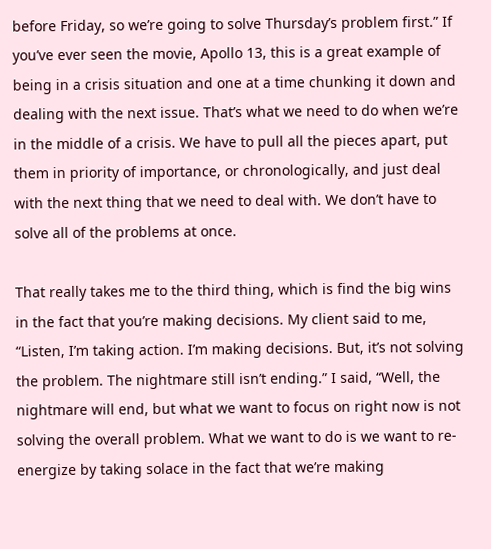before Friday, so we’re going to solve Thursday’s problem first.” If you’ve ever seen the movie, Apollo 13, this is a great example of being in a crisis situation and one at a time chunking it down and dealing with the next issue. That’s what we need to do when we’re in the middle of a crisis. We have to pull all the pieces apart, put them in priority of importance, or chronologically, and just deal with the next thing that we need to deal with. We don’t have to solve all of the problems at once.

That really takes me to the third thing, which is find the big wins in the fact that you’re making decisions. My client said to me, “Listen, I’m taking action. I’m making decisions. But, it’s not solving the problem. The nightmare still isn’t ending.” I said, “Well, the nightmare will end, but what we want to focus on right now is not solving the overall problem. What we want to do is we want to re-energize by taking solace in the fact that we’re making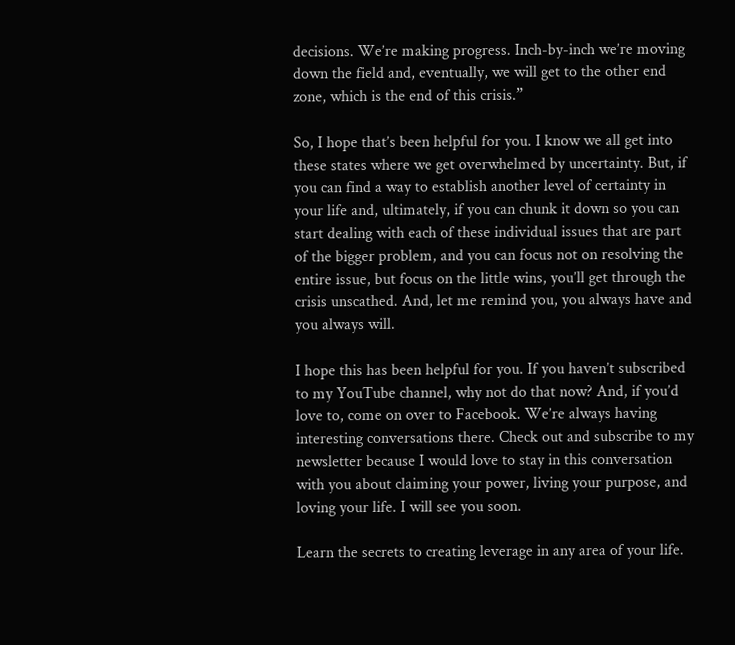decisions. We’re making progress. Inch-by-inch we’re moving down the field and, eventually, we will get to the other end zone, which is the end of this crisis.”

So, I hope that’s been helpful for you. I know we all get into these states where we get overwhelmed by uncertainty. But, if you can find a way to establish another level of certainty in your life and, ultimately, if you can chunk it down so you can start dealing with each of these individual issues that are part of the bigger problem, and you can focus not on resolving the entire issue, but focus on the little wins, you’ll get through the crisis unscathed. And, let me remind you, you always have and you always will.

I hope this has been helpful for you. If you haven’t subscribed to my YouTube channel, why not do that now? And, if you’d love to, come on over to Facebook. We’re always having interesting conversations there. Check out and subscribe to my newsletter because I would love to stay in this conversation with you about claiming your power, living your purpose, and loving your life. I will see you soon.

Learn the secrets to creating leverage in any area of your life.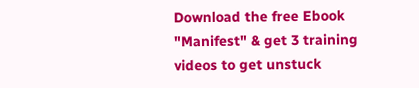Download the free Ebook "Manifest" & get 3 training videos to get unstuck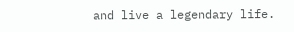and live a legendary life.